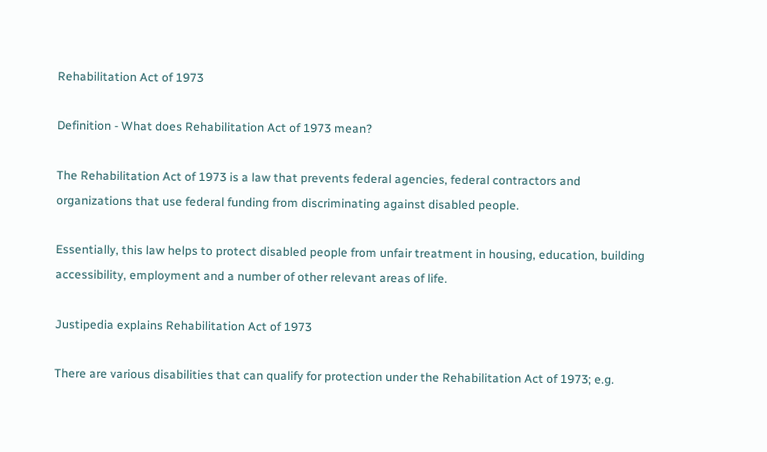Rehabilitation Act of 1973

Definition - What does Rehabilitation Act of 1973 mean?

The Rehabilitation Act of 1973 is a law that prevents federal agencies, federal contractors and organizations that use federal funding from discriminating against disabled people.

Essentially, this law helps to protect disabled people from unfair treatment in housing, education, building accessibility, employment and a number of other relevant areas of life.

Justipedia explains Rehabilitation Act of 1973

There are various disabilities that can qualify for protection under the Rehabilitation Act of 1973; e.g.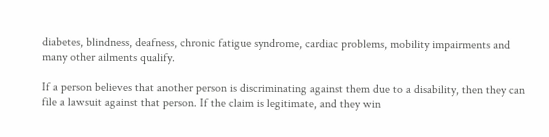diabetes, blindness, deafness, chronic fatigue syndrome, cardiac problems, mobility impairments and many other ailments qualify.

If a person believes that another person is discriminating against them due to a disability, then they can file a lawsuit against that person. If the claim is legitimate, and they win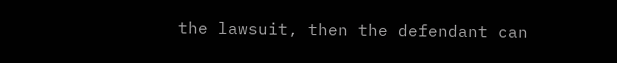the lawsuit, then the defendant can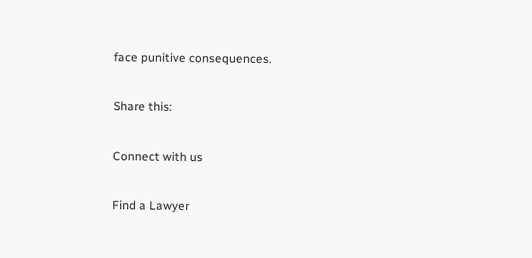face punitive consequences.

Share this:

Connect with us

Find a Lawyer